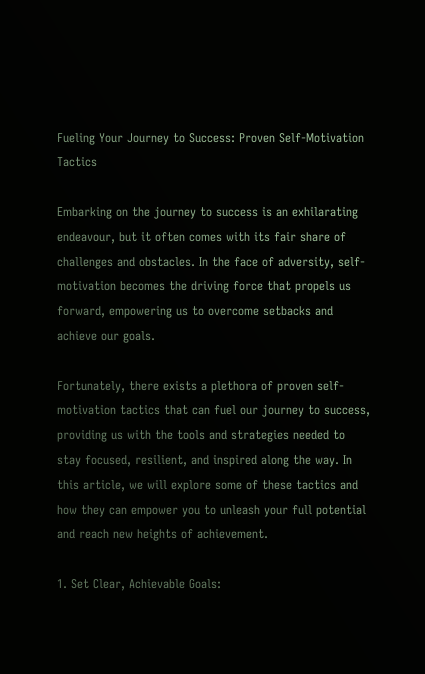Fueling Your Journey to Success: Proven Self-Motivation Tactics

Embarking on the journey to success is an exhilarating endeavour, but it often comes with its fair share of challenges and obstacles. In the face of adversity, self-motivation becomes the driving force that propels us forward, empowering us to overcome setbacks and achieve our goals.

Fortunately, there exists a plethora of proven self-motivation tactics that can fuel our journey to success, providing us with the tools and strategies needed to stay focused, resilient, and inspired along the way. In this article, we will explore some of these tactics and how they can empower you to unleash your full potential and reach new heights of achievement.

1. Set Clear, Achievable Goals: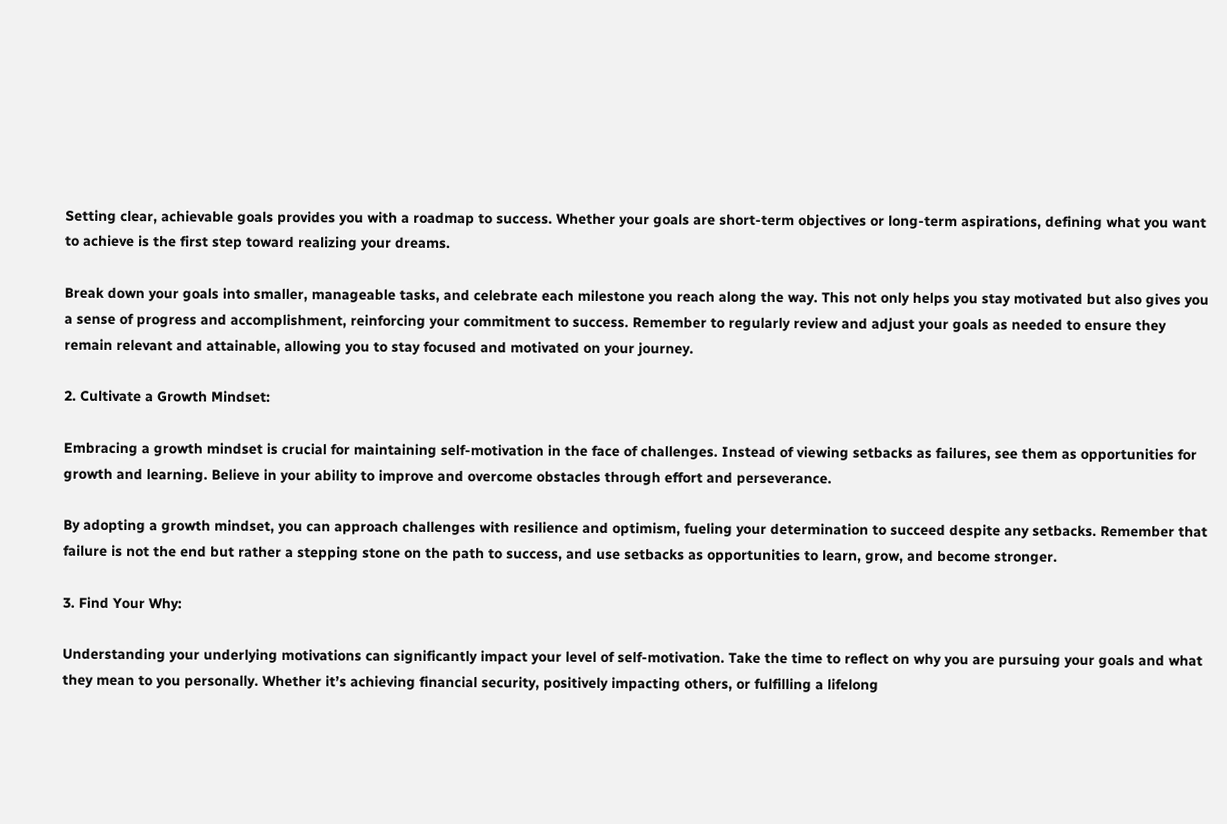Setting clear, achievable goals provides you with a roadmap to success. Whether your goals are short-term objectives or long-term aspirations, defining what you want to achieve is the first step toward realizing your dreams.

Break down your goals into smaller, manageable tasks, and celebrate each milestone you reach along the way. This not only helps you stay motivated but also gives you a sense of progress and accomplishment, reinforcing your commitment to success. Remember to regularly review and adjust your goals as needed to ensure they remain relevant and attainable, allowing you to stay focused and motivated on your journey.

2. Cultivate a Growth Mindset:

Embracing a growth mindset is crucial for maintaining self-motivation in the face of challenges. Instead of viewing setbacks as failures, see them as opportunities for growth and learning. Believe in your ability to improve and overcome obstacles through effort and perseverance.

By adopting a growth mindset, you can approach challenges with resilience and optimism, fueling your determination to succeed despite any setbacks. Remember that failure is not the end but rather a stepping stone on the path to success, and use setbacks as opportunities to learn, grow, and become stronger.

3. Find Your Why:

Understanding your underlying motivations can significantly impact your level of self-motivation. Take the time to reflect on why you are pursuing your goals and what they mean to you personally. Whether it’s achieving financial security, positively impacting others, or fulfilling a lifelong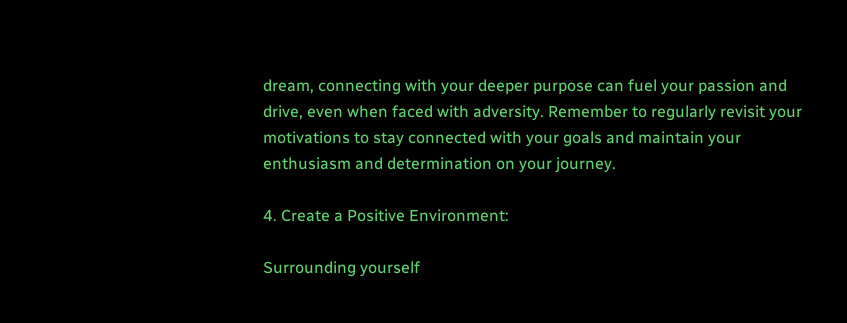dream, connecting with your deeper purpose can fuel your passion and drive, even when faced with adversity. Remember to regularly revisit your motivations to stay connected with your goals and maintain your enthusiasm and determination on your journey.

4. Create a Positive Environment:

Surrounding yourself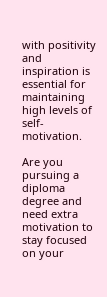with positivity and inspiration is essential for maintaining high levels of self-motivation.

Are you pursuing a diploma degree and need extra motivation to stay focused on your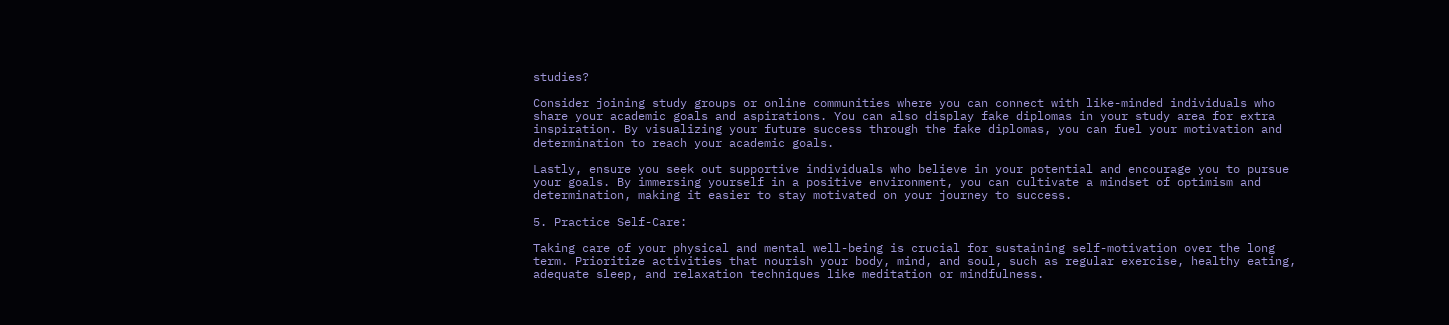studies?

Consider joining study groups or online communities where you can connect with like-minded individuals who share your academic goals and aspirations. You can also display fake diplomas in your study area for extra inspiration. By visualizing your future success through the fake diplomas, you can fuel your motivation and determination to reach your academic goals.

Lastly, ensure you seek out supportive individuals who believe in your potential and encourage you to pursue your goals. By immersing yourself in a positive environment, you can cultivate a mindset of optimism and determination, making it easier to stay motivated on your journey to success.

5. Practice Self-Care:

Taking care of your physical and mental well-being is crucial for sustaining self-motivation over the long term. Prioritize activities that nourish your body, mind, and soul, such as regular exercise, healthy eating, adequate sleep, and relaxation techniques like meditation or mindfulness.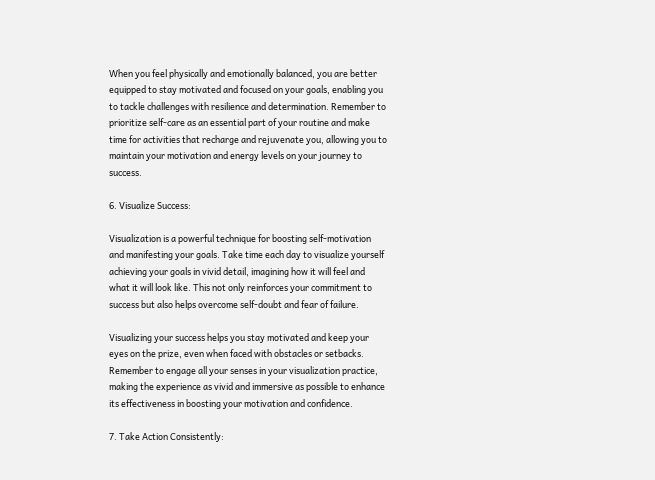When you feel physically and emotionally balanced, you are better equipped to stay motivated and focused on your goals, enabling you to tackle challenges with resilience and determination. Remember to prioritize self-care as an essential part of your routine and make time for activities that recharge and rejuvenate you, allowing you to maintain your motivation and energy levels on your journey to success.

6. Visualize Success:

Visualization is a powerful technique for boosting self-motivation and manifesting your goals. Take time each day to visualize yourself achieving your goals in vivid detail, imagining how it will feel and what it will look like. This not only reinforces your commitment to success but also helps overcome self-doubt and fear of failure.

Visualizing your success helps you stay motivated and keep your eyes on the prize, even when faced with obstacles or setbacks. Remember to engage all your senses in your visualization practice, making the experience as vivid and immersive as possible to enhance its effectiveness in boosting your motivation and confidence.

7. Take Action Consistently: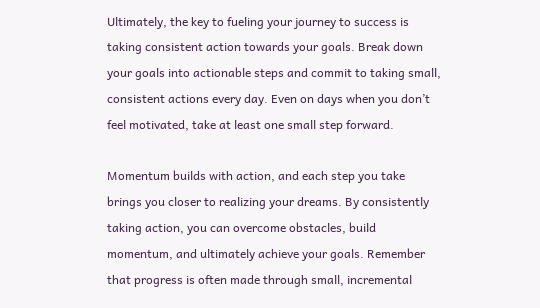Ultimately, the key to fueling your journey to success is taking consistent action towards your goals. Break down your goals into actionable steps and commit to taking small, consistent actions every day. Even on days when you don’t feel motivated, take at least one small step forward.

Momentum builds with action, and each step you take brings you closer to realizing your dreams. By consistently taking action, you can overcome obstacles, build momentum, and ultimately achieve your goals. Remember that progress is often made through small, incremental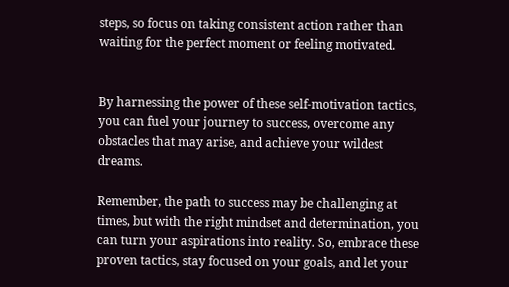steps, so focus on taking consistent action rather than waiting for the perfect moment or feeling motivated.


By harnessing the power of these self-motivation tactics, you can fuel your journey to success, overcome any obstacles that may arise, and achieve your wildest dreams.

Remember, the path to success may be challenging at times, but with the right mindset and determination, you can turn your aspirations into reality. So, embrace these proven tactics, stay focused on your goals, and let your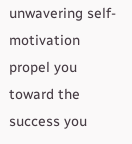unwavering self-motivation propel you toward the success you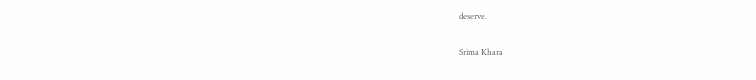deserve.

Srima Khara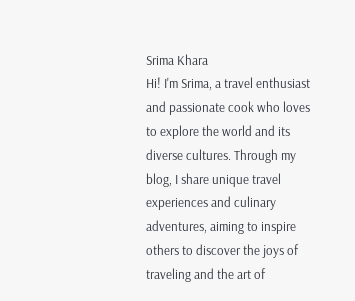Srima Khara
Hi! I'm Srima, a travel enthusiast and passionate cook who loves to explore the world and its diverse cultures. Through my blog, I share unique travel experiences and culinary adventures, aiming to inspire others to discover the joys of traveling and the art of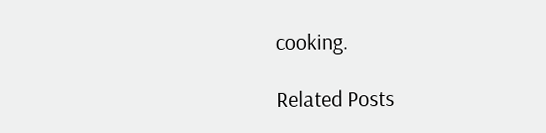cooking.

Related Posts